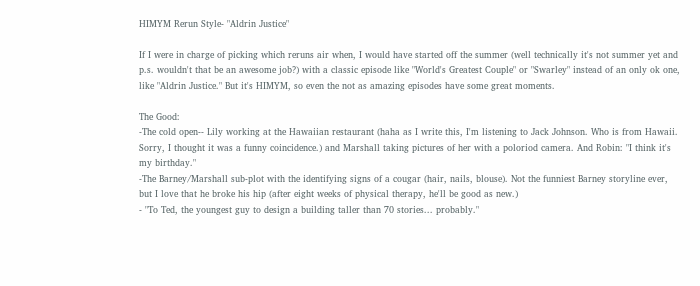HIMYM Rerun Style- "Aldrin Justice"

If I were in charge of picking which reruns air when, I would have started off the summer (well technically it's not summer yet and p.s. wouldn't that be an awesome job?) with a classic episode like "World's Greatest Couple" or "Swarley" instead of an only ok one, like "Aldrin Justice." But it's HIMYM, so even the not as amazing episodes have some great moments.

The Good:
-The cold open-- Lily working at the Hawaiian restaurant (haha as I write this, I'm listening to Jack Johnson. Who is from Hawaii. Sorry, I thought it was a funny coincidence.) and Marshall taking pictures of her with a poloriod camera. And Robin: "I think it's my birthday."
-The Barney/Marshall sub-plot with the identifying signs of a cougar (hair, nails, blouse). Not the funniest Barney storyline ever, but I love that he broke his hip (after eight weeks of physical therapy, he'll be good as new.)
- "To Ted, the youngest guy to design a building taller than 70 stories... probably."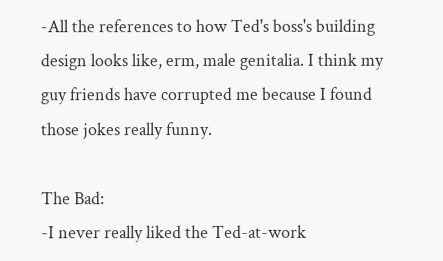-All the references to how Ted's boss's building design looks like, erm, male genitalia. I think my guy friends have corrupted me because I found those jokes really funny.

The Bad:
-I never really liked the Ted-at-work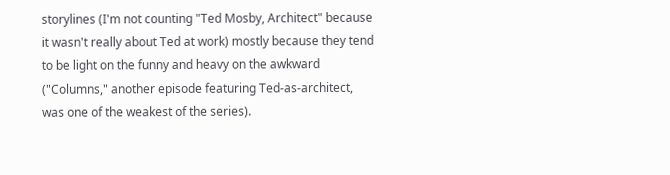storylines (I'm not counting "Ted Mosby, Architect" because it wasn't really about Ted at work) mostly because they tend to be light on the funny and heavy on the awkward ("Columns," another episode featuring Ted-as-architect, was one of the weakest of the series).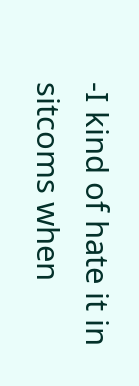-I kind of hate it in sitcoms when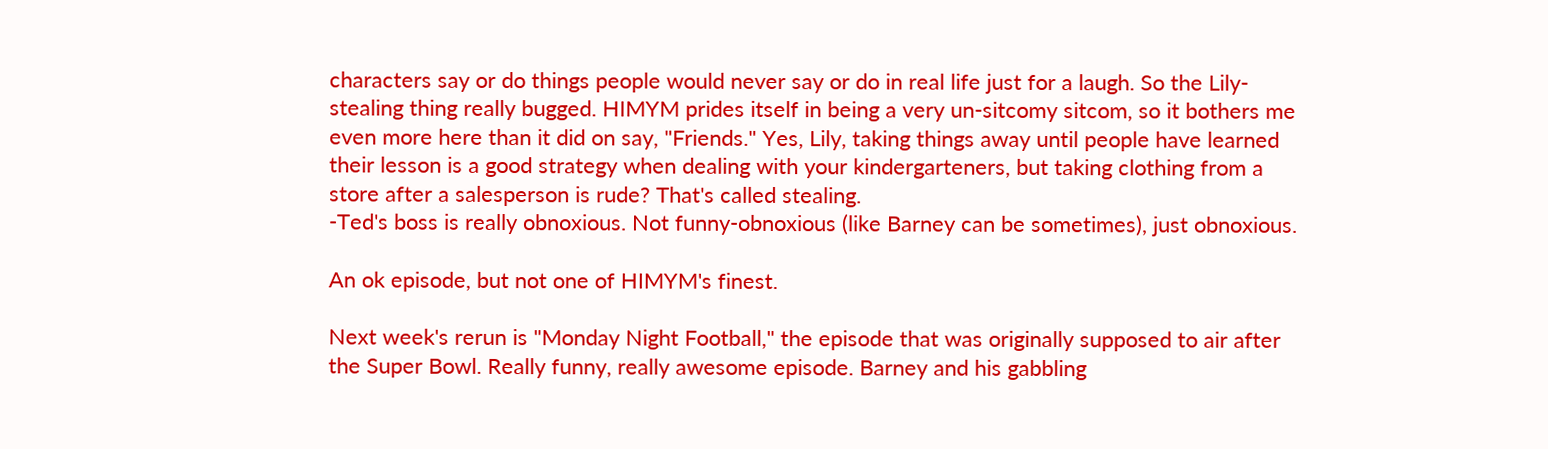characters say or do things people would never say or do in real life just for a laugh. So the Lily-stealing thing really bugged. HIMYM prides itself in being a very un-sitcomy sitcom, so it bothers me even more here than it did on say, "Friends." Yes, Lily, taking things away until people have learned their lesson is a good strategy when dealing with your kindergarteners, but taking clothing from a store after a salesperson is rude? That's called stealing.
-Ted's boss is really obnoxious. Not funny-obnoxious (like Barney can be sometimes), just obnoxious.

An ok episode, but not one of HIMYM's finest.

Next week's rerun is "Monday Night Football," the episode that was originally supposed to air after the Super Bowl. Really funny, really awesome episode. Barney and his gabbling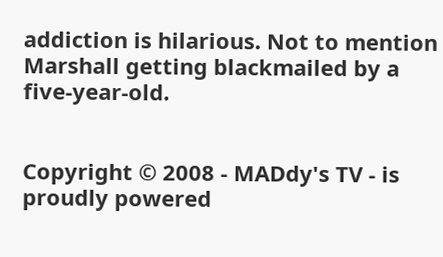addiction is hilarious. Not to mention Marshall getting blackmailed by a five-year-old.


Copyright © 2008 - MADdy's TV - is proudly powered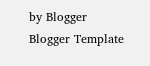by Blogger
Blogger Template